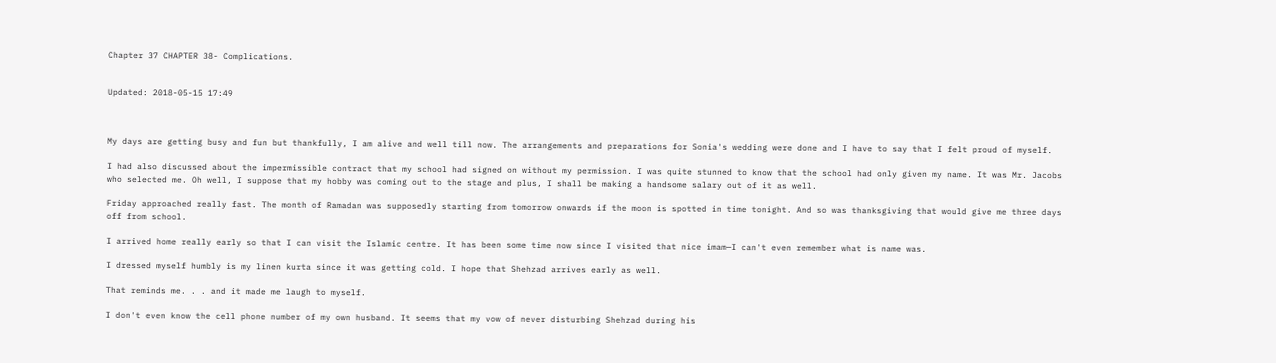Chapter 37 CHAPTER 38- Complications.


Updated: 2018-05-15 17:49



My days are getting busy and fun but thankfully, I am alive and well till now. The arrangements and preparations for Sonia's wedding were done and I have to say that I felt proud of myself.

I had also discussed about the impermissible contract that my school had signed on without my permission. I was quite stunned to know that the school had only given my name. It was Mr. Jacobs who selected me. Oh well, I suppose that my hobby was coming out to the stage and plus, I shall be making a handsome salary out of it as well.

Friday approached really fast. The month of Ramadan was supposedly starting from tomorrow onwards if the moon is spotted in time tonight. And so was thanksgiving that would give me three days off from school.

I arrived home really early so that I can visit the Islamic centre. It has been some time now since I visited that nice imam—I can't even remember what is name was.

I dressed myself humbly is my linen kurta since it was getting cold. I hope that Shehzad arrives early as well.

That reminds me. . . and it made me laugh to myself.

I don't even know the cell phone number of my own husband. It seems that my vow of never disturbing Shehzad during his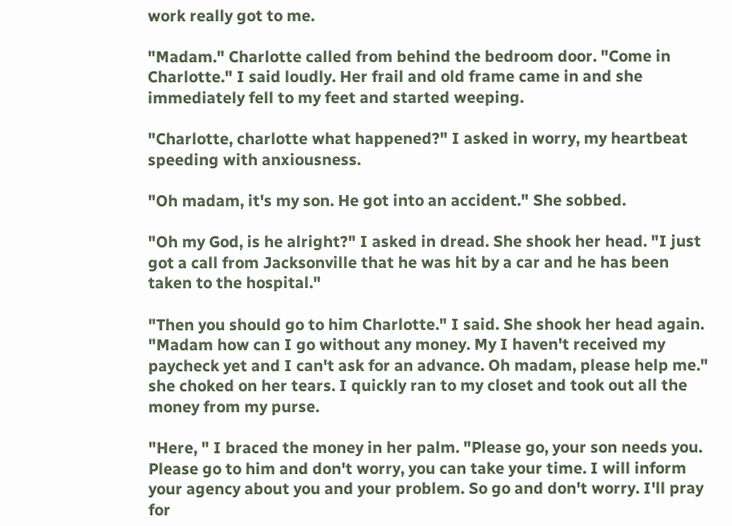work really got to me.

"Madam." Charlotte called from behind the bedroom door. "Come in Charlotte." I said loudly. Her frail and old frame came in and she immediately fell to my feet and started weeping.

"Charlotte, charlotte what happened?" I asked in worry, my heartbeat speeding with anxiousness.

"Oh madam, it's my son. He got into an accident." She sobbed.

"Oh my God, is he alright?" I asked in dread. She shook her head. "I just got a call from Jacksonville that he was hit by a car and he has been taken to the hospital."

"Then you should go to him Charlotte." I said. She shook her head again. "Madam how can I go without any money. My I haven't received my paycheck yet and I can't ask for an advance. Oh madam, please help me." she choked on her tears. I quickly ran to my closet and took out all the money from my purse.

"Here, " I braced the money in her palm. "Please go, your son needs you. Please go to him and don't worry, you can take your time. I will inform your agency about you and your problem. So go and don't worry. I'll pray for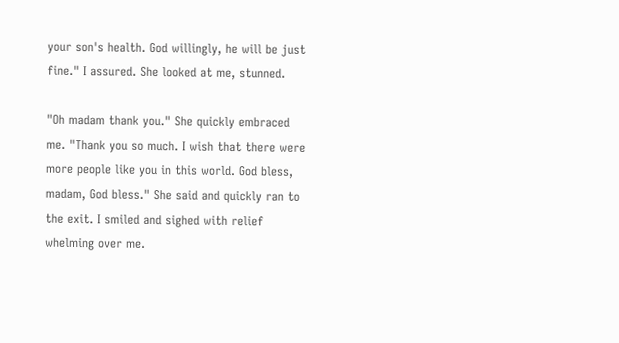your son's health. God willingly, he will be just fine." I assured. She looked at me, stunned.

"Oh madam thank you." She quickly embraced me. "Thank you so much. I wish that there were more people like you in this world. God bless, madam, God bless." She said and quickly ran to the exit. I smiled and sighed with relief whelming over me.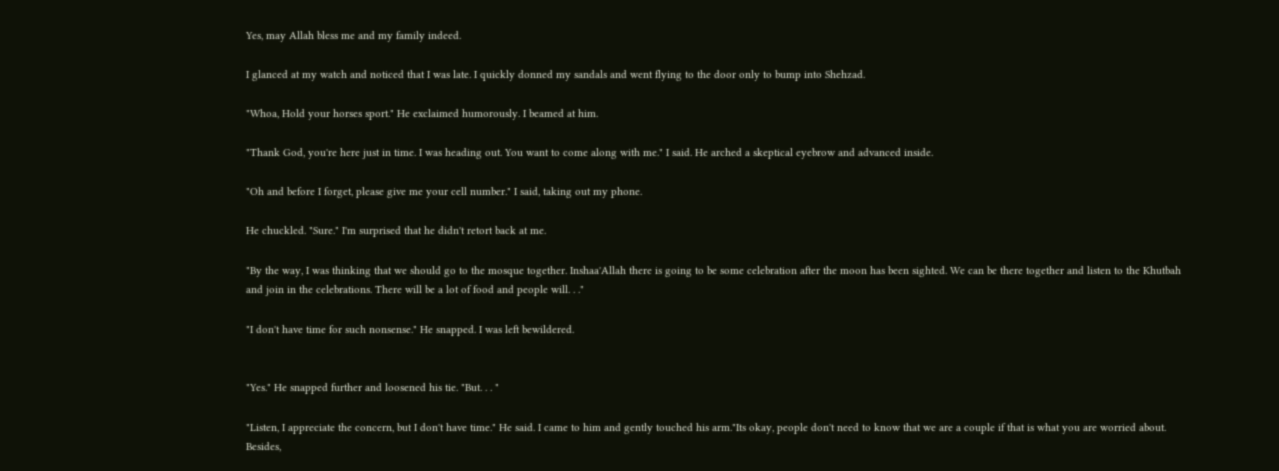Yes, may Allah bless me and my family indeed.

I glanced at my watch and noticed that I was late. I quickly donned my sandals and went flying to the door only to bump into Shehzad.

"Whoa, Hold your horses sport." He exclaimed humorously. I beamed at him.

"Thank God, you're here just in time. I was heading out. You want to come along with me." I said. He arched a skeptical eyebrow and advanced inside.

"Oh and before I forget, please give me your cell number." I said, taking out my phone.

He chuckled. "Sure." I'm surprised that he didn't retort back at me.

"By the way, I was thinking that we should go to the mosque together. Inshaa'Allah there is going to be some celebration after the moon has been sighted. We can be there together and listen to the Khutbah and join in the celebrations. There will be a lot of food and people will. . ."

"I don't have time for such nonsense." He snapped. I was left bewildered.


"Yes." He snapped further and loosened his tie. "But. . . "

"Listen, I appreciate the concern, but I don't have time." He said. I came to him and gently touched his arm."Its okay, people don't need to know that we are a couple if that is what you are worried about. Besides,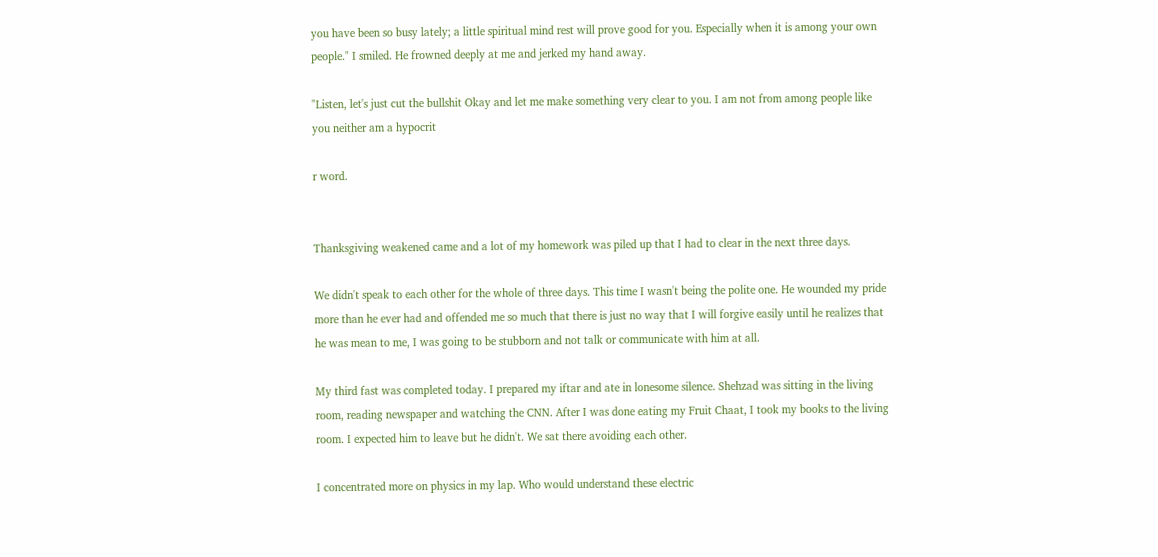you have been so busy lately; a little spiritual mind rest will prove good for you. Especially when it is among your own people." I smiled. He frowned deeply at me and jerked my hand away.

"Listen, let's just cut the bullshit Okay and let me make something very clear to you. I am not from among people like you neither am a hypocrit

r word.


Thanksgiving weakened came and a lot of my homework was piled up that I had to clear in the next three days.

We didn't speak to each other for the whole of three days. This time I wasn't being the polite one. He wounded my pride more than he ever had and offended me so much that there is just no way that I will forgive easily until he realizes that he was mean to me, I was going to be stubborn and not talk or communicate with him at all.

My third fast was completed today. I prepared my iftar and ate in lonesome silence. Shehzad was sitting in the living room, reading newspaper and watching the CNN. After I was done eating my Fruit Chaat, I took my books to the living room. I expected him to leave but he didn't. We sat there avoiding each other.

I concentrated more on physics in my lap. Who would understand these electric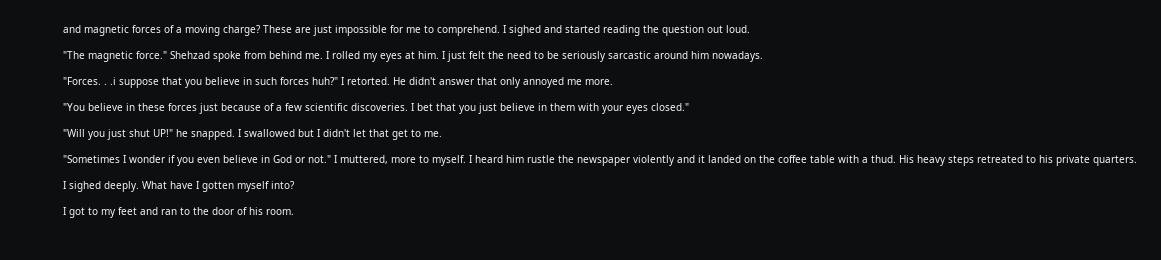and magnetic forces of a moving charge? These are just impossible for me to comprehend. I sighed and started reading the question out loud.

"The magnetic force." Shehzad spoke from behind me. I rolled my eyes at him. I just felt the need to be seriously sarcastic around him nowadays.

"Forces. . .i suppose that you believe in such forces huh?" I retorted. He didn't answer that only annoyed me more.

"You believe in these forces just because of a few scientific discoveries. I bet that you just believe in them with your eyes closed."

"Will you just shut UP!" he snapped. I swallowed but I didn't let that get to me.

"Sometimes I wonder if you even believe in God or not." I muttered, more to myself. I heard him rustle the newspaper violently and it landed on the coffee table with a thud. His heavy steps retreated to his private quarters.

I sighed deeply. What have I gotten myself into?

I got to my feet and ran to the door of his room.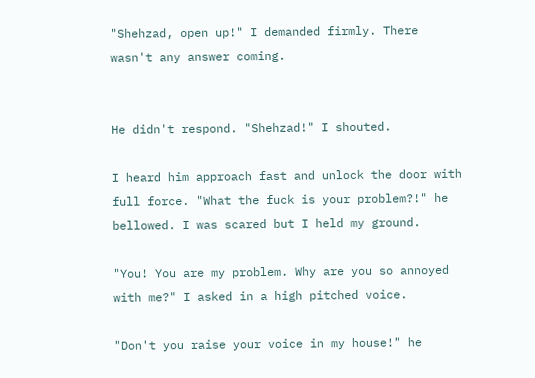"Shehzad, open up!" I demanded firmly. There wasn't any answer coming.


He didn't respond. "Shehzad!" I shouted.

I heard him approach fast and unlock the door with full force. "What the fuck is your problem?!" he bellowed. I was scared but I held my ground.

"You! You are my problem. Why are you so annoyed with me?" I asked in a high pitched voice.

"Don't you raise your voice in my house!" he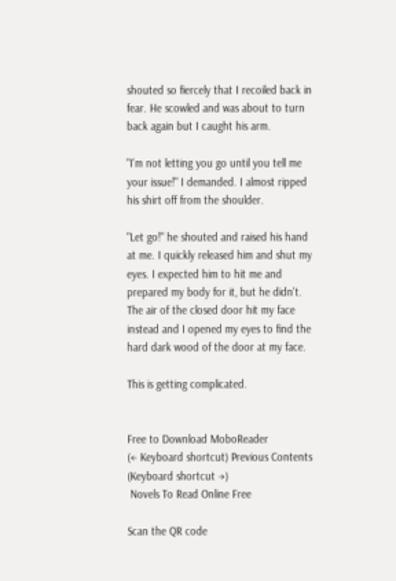shouted so fiercely that I recoiled back in fear. He scowled and was about to turn back again but I caught his arm.

"I'm not letting you go until you tell me your issue!" I demanded. I almost ripped his shirt off from the shoulder.

"Let go!" he shouted and raised his hand at me. I quickly released him and shut my eyes. I expected him to hit me and prepared my body for it, but he didn't. The air of the closed door hit my face instead and I opened my eyes to find the hard dark wood of the door at my face.

This is getting complicated.


Free to Download MoboReader
(← Keyboard shortcut) Previous Contents (Keyboard shortcut →)
 Novels To Read Online Free

Scan the QR code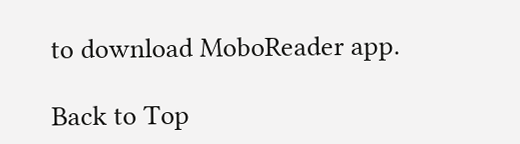to download MoboReader app.

Back to Top